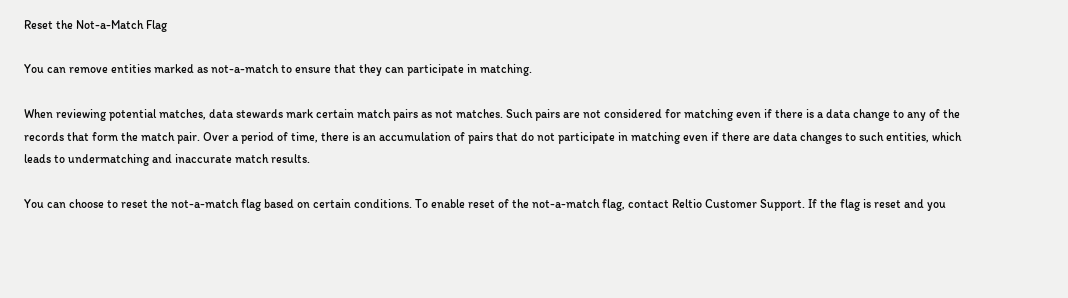Reset the Not-a-Match Flag

You can remove entities marked as not-a-match to ensure that they can participate in matching.

When reviewing potential matches, data stewards mark certain match pairs as not matches. Such pairs are not considered for matching even if there is a data change to any of the records that form the match pair. Over a period of time, there is an accumulation of pairs that do not participate in matching even if there are data changes to such entities, which leads to undermatching and inaccurate match results.

You can choose to reset the not-a-match flag based on certain conditions. To enable reset of the not-a-match flag, contact Reltio Customer Support. If the flag is reset and you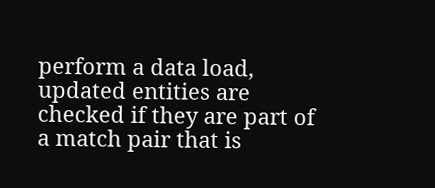perform a data load, updated entities are checked if they are part of a match pair that is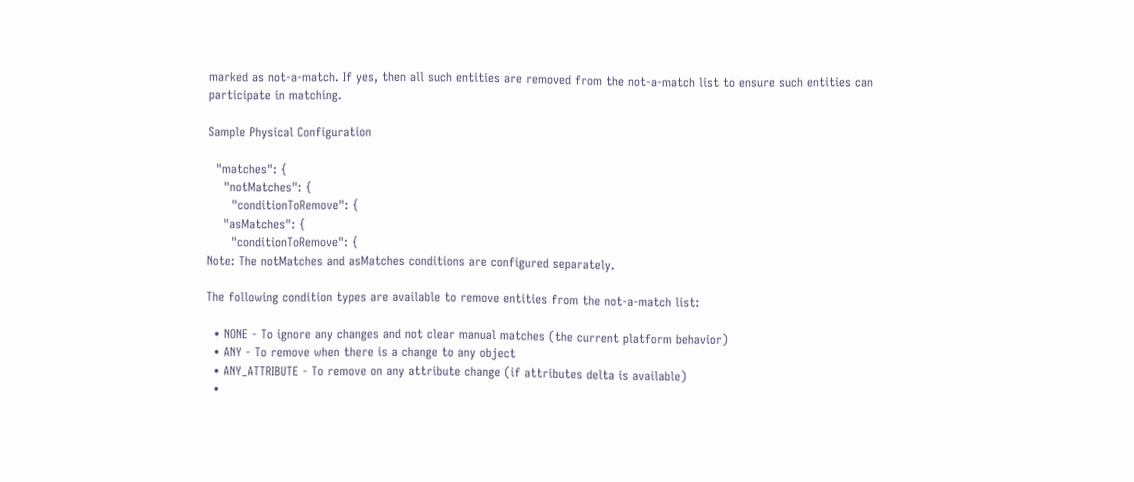marked as not-a-match. If yes, then all such entities are removed from the not-a-match list to ensure such entities can participate in matching.

Sample Physical Configuration

  "matches": {
    "notMatches": {
      "conditionToRemove": {
    "asMatches": {
      "conditionToRemove": {
Note: The notMatches and asMatches conditions are configured separately.

The following condition types are available to remove entities from the not-a-match list:

  • NONE - To ignore any changes and not clear manual matches (the current platform behavior)
  • ANY - To remove when there is a change to any object
  • ANY_ATTRIBUTE - To remove on any attribute change (if attributes delta is available)
  •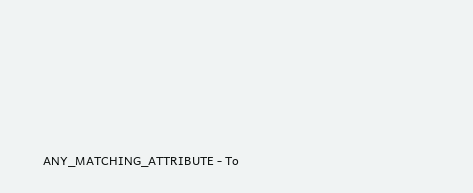ANY_MATCHING_ATTRIBUTE - To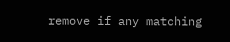remove if any matching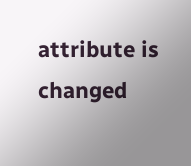attribute is changed